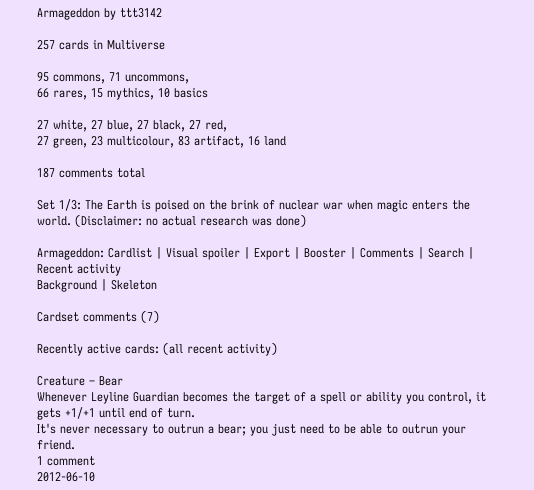Armageddon by ttt3142

257 cards in Multiverse

95 commons, 71 uncommons,
66 rares, 15 mythics, 10 basics

27 white, 27 blue, 27 black, 27 red,
27 green, 23 multicolour, 83 artifact, 16 land

187 comments total

Set 1/3: The Earth is poised on the brink of nuclear war when magic enters the world. (Disclaimer: no actual research was done)

Armageddon: Cardlist | Visual spoiler | Export | Booster | Comments | Search | Recent activity
Background | Skeleton

Cardset comments (7)

Recently active cards: (all recent activity)

Creature – Bear
Whenever Leyline Guardian becomes the target of a spell or ability you control, it gets +1/+1 until end of turn.
It's never necessary to outrun a bear; you just need to be able to outrun your friend.
1 comment
2012-06-10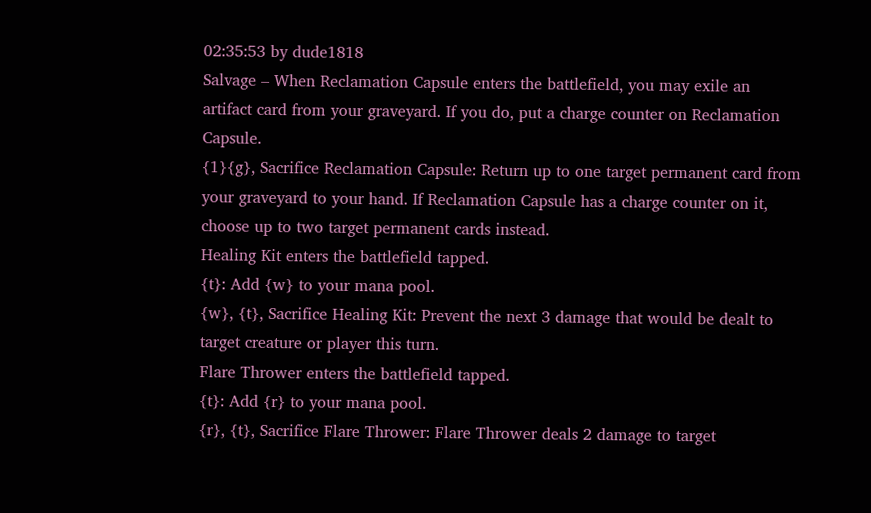02:35:53 by dude1818
Salvage – When Reclamation Capsule enters the battlefield, you may exile an artifact card from your graveyard. If you do, put a charge counter on Reclamation Capsule.
{1}{g}, Sacrifice Reclamation Capsule: Return up to one target permanent card from your graveyard to your hand. If Reclamation Capsule has a charge counter on it, choose up to two target permanent cards instead.
Healing Kit enters the battlefield tapped.
{t}: Add {w} to your mana pool.
{w}, {t}, Sacrifice Healing Kit: Prevent the next 3 damage that would be dealt to target creature or player this turn.
Flare Thrower enters the battlefield tapped.
{t}: Add {r} to your mana pool.
{r}, {t}, Sacrifice Flare Thrower: Flare Thrower deals 2 damage to target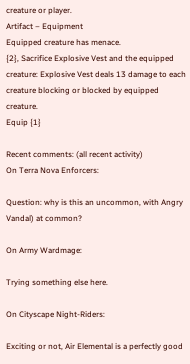creature or player.
Artifact – Equipment
Equipped creature has menace.
{2}, Sacrifice Explosive Vest and the equipped creature: Explosive Vest deals 13 damage to each creature blocking or blocked by equipped creature.
Equip {1}

Recent comments: (all recent activity)
On Terra Nova Enforcers:

Question: why is this an uncommon, with Angry Vandal) at common?

On Army Wardmage:

Trying something else here.

On Cityscape Night-Riders:

Exciting or not, Air Elemental is a perfectly good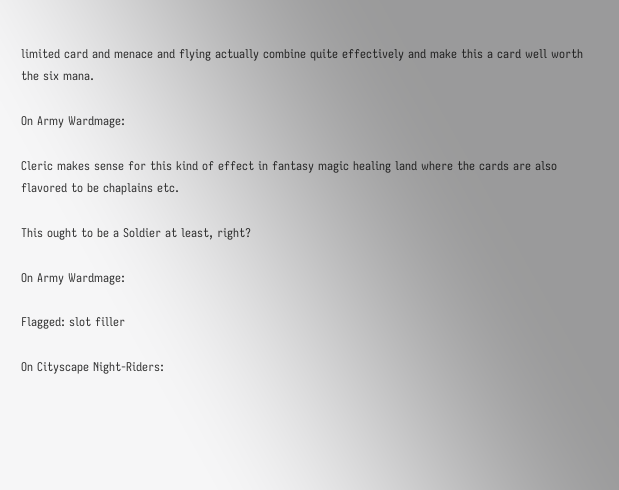limited card and menace and flying actually combine quite effectively and make this a card well worth the six mana.

On Army Wardmage:

Cleric makes sense for this kind of effect in fantasy magic healing land where the cards are also flavored to be chaplains etc.

This ought to be a Soldier at least, right?

On Army Wardmage:

Flagged: slot filler

On Cityscape Night-Riders: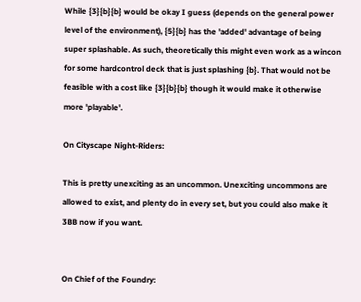While {3}{b}{b} would be okay I guess (depends on the general power level of the environment), {5}{b} has the 'added' advantage of being super splashable. As such, theoretically this might even work as a wincon for some hardcontrol deck that is just splashing {b}. That would not be feasible with a cost like {3}{b}{b} though it would make it otherwise more 'playable'.

On Cityscape Night-Riders:

This is pretty unexciting as an uncommon. Unexciting uncommons are allowed to exist, and plenty do in every set, but you could also make it 3BB now if you want.


On Chief of the Foundry: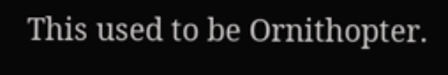This used to be Ornithopter.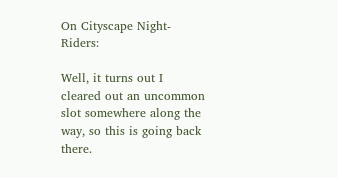On Cityscape Night-Riders:

Well, it turns out I cleared out an uncommon slot somewhere along the way, so this is going back there.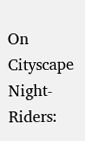On Cityscape Night-Riders: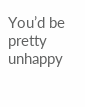You’d be pretty unhappy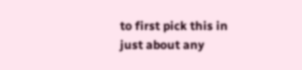to first pick this in just about any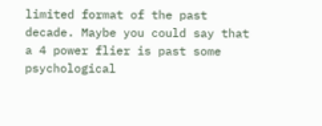limited format of the past decade. Maybe you could say that a 4 power flier is past some psychological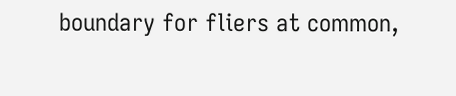boundary for fliers at common,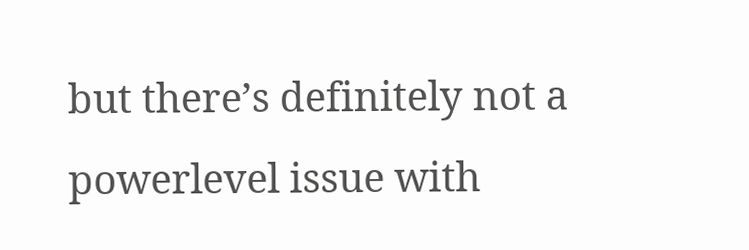but there’s definitely not a powerlevel issue with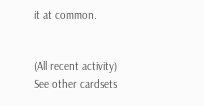it at common.


(All recent activity)
See other cardsets